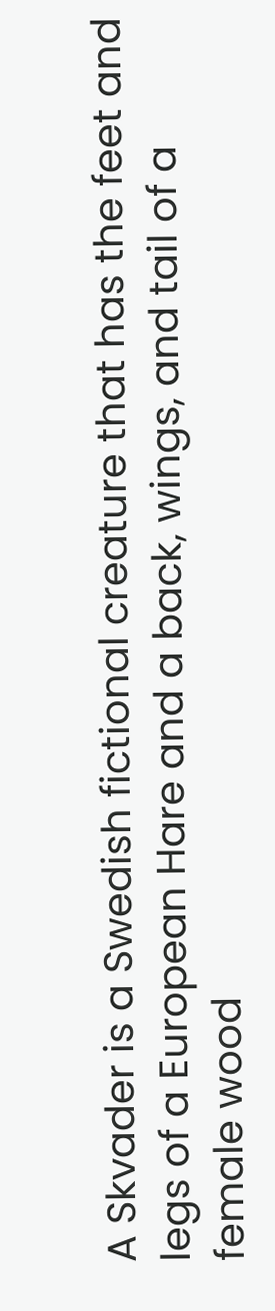A Skvader is a Swedish fictional creature that has the feet and legs of a European Hare and a back, wings, and tail of a female wood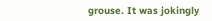grouse. It was jokingly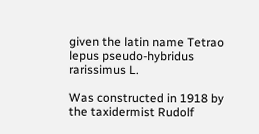given the latin name Tetrao lepus pseudo-hybridus rarissimus L.

Was constructed in 1918 by the taxidermist Rudolf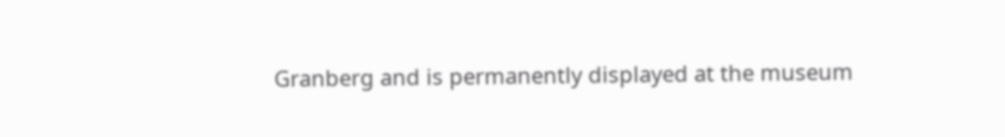Granberg and is permanently displayed at the museum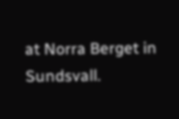at Norra Berget in Sundsvall.